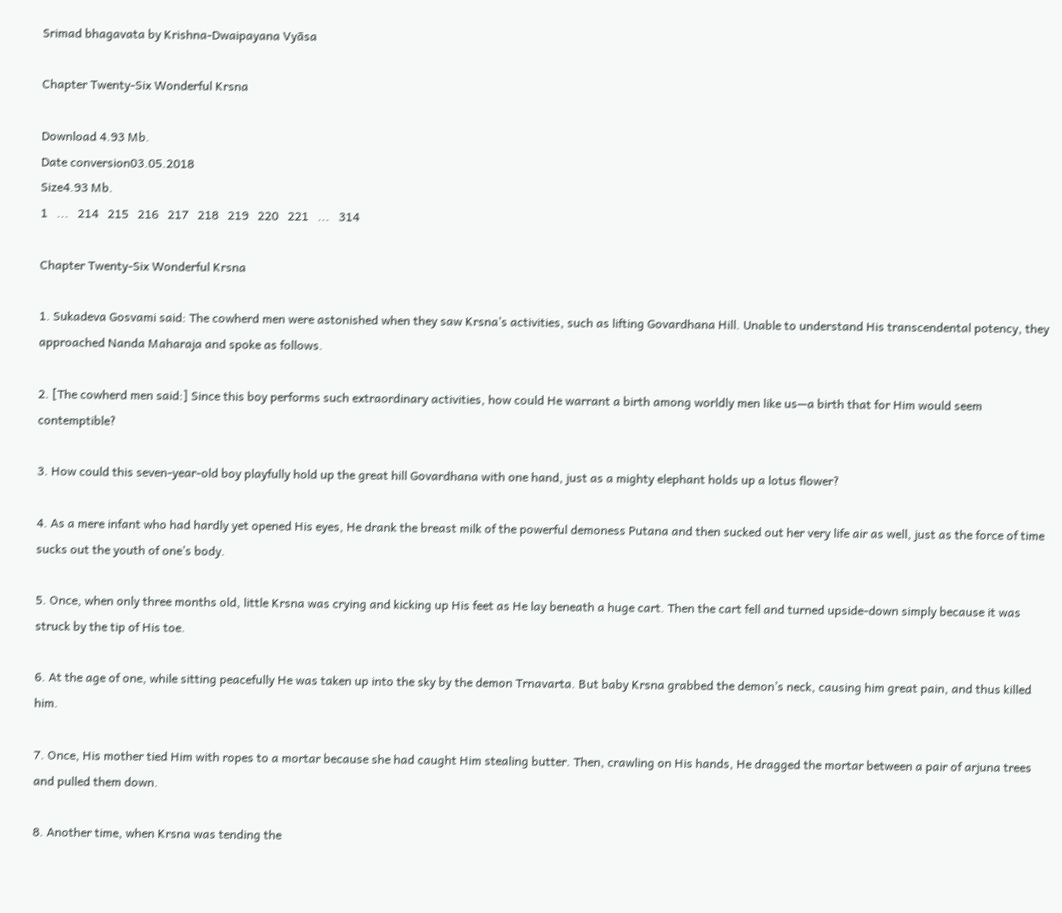Srimad bhagavata by Krishna-Dwaipayana Vyāsa

Chapter Twenty-Six Wonderful Krsna

Download 4.93 Mb.
Date conversion03.05.2018
Size4.93 Mb.
1   ...   214   215   216   217   218   219   220   221   ...   314

Chapter Twenty-Six Wonderful Krsna

1. Sukadeva Gosvami said: The cowherd men were astonished when they saw Krsna’s activities, such as lifting Govardhana Hill. Unable to understand His transcendental potency, they approached Nanda Maharaja and spoke as follows.

2. [The cowherd men said:] Since this boy performs such extraordinary activities, how could He warrant a birth among worldly men like us—a birth that for Him would seem contemptible?

3. How could this seven-year-old boy playfully hold up the great hill Govardhana with one hand, just as a mighty elephant holds up a lotus flower?

4. As a mere infant who had hardly yet opened His eyes, He drank the breast milk of the powerful demoness Putana and then sucked out her very life air as well, just as the force of time sucks out the youth of one’s body.

5. Once, when only three months old, little Krsna was crying and kicking up His feet as He lay beneath a huge cart. Then the cart fell and turned upside-down simply because it was struck by the tip of His toe.

6. At the age of one, while sitting peacefully He was taken up into the sky by the demon Trnavarta. But baby Krsna grabbed the demon’s neck, causing him great pain, and thus killed him.

7. Once, His mother tied Him with ropes to a mortar because she had caught Him stealing butter. Then, crawling on His hands, He dragged the mortar between a pair of arjuna trees and pulled them down.

8. Another time, when Krsna was tending the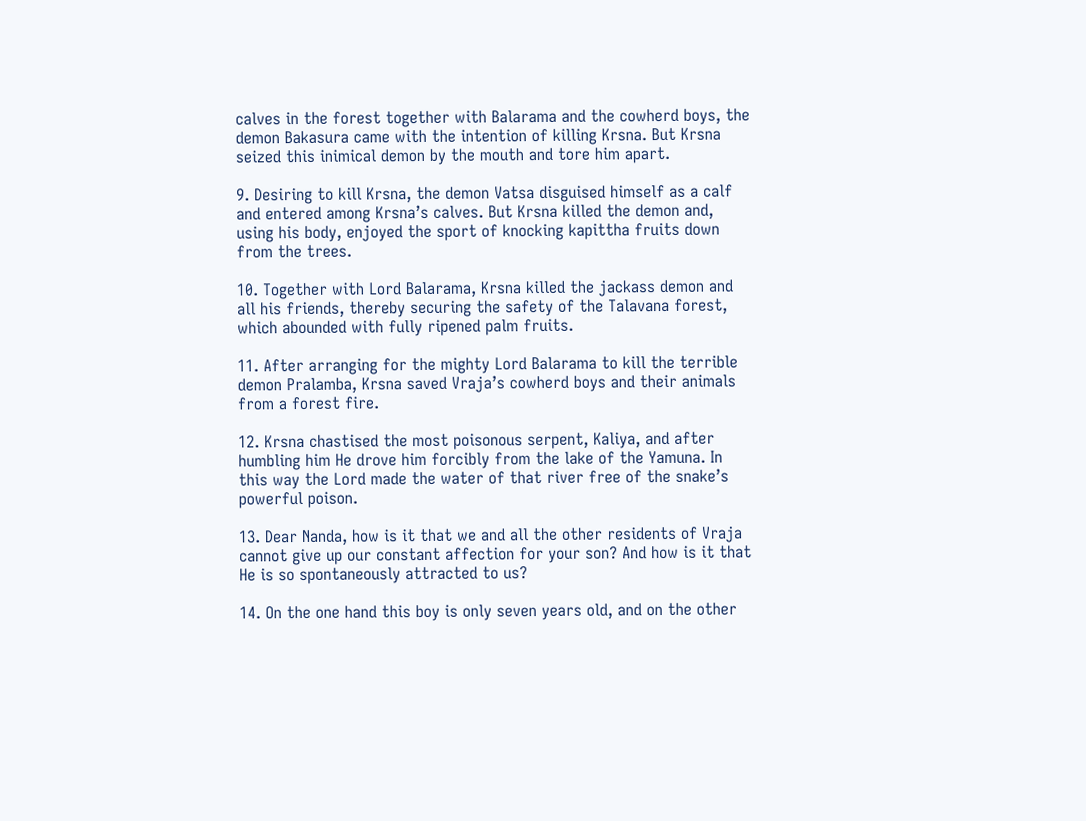calves in the forest together with Balarama and the cowherd boys, the demon Bakasura came with the intention of killing Krsna. But Krsna seized this inimical demon by the mouth and tore him apart.

9. Desiring to kill Krsna, the demon Vatsa disguised himself as a calf and entered among Krsna’s calves. But Krsna killed the demon and, using his body, enjoyed the sport of knocking kapittha fruits down from the trees.

10. Together with Lord Balarama, Krsna killed the jackass demon and all his friends, thereby securing the safety of the Talavana forest, which abounded with fully ripened palm fruits.

11. After arranging for the mighty Lord Balarama to kill the terrible demon Pralamba, Krsna saved Vraja’s cowherd boys and their animals from a forest fire.

12. Krsna chastised the most poisonous serpent, Kaliya, and after humbling him He drove him forcibly from the lake of the Yamuna. In this way the Lord made the water of that river free of the snake’s powerful poison.

13. Dear Nanda, how is it that we and all the other residents of Vraja cannot give up our constant affection for your son? And how is it that He is so spontaneously attracted to us?

14. On the one hand this boy is only seven years old, and on the other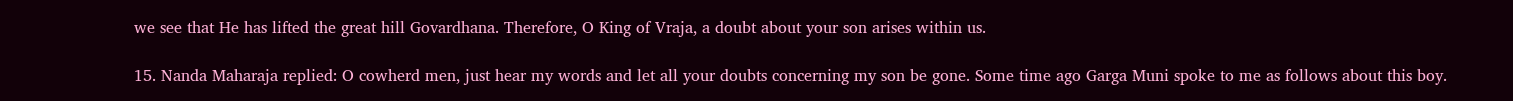we see that He has lifted the great hill Govardhana. Therefore, O King of Vraja, a doubt about your son arises within us.

15. Nanda Maharaja replied: O cowherd men, just hear my words and let all your doubts concerning my son be gone. Some time ago Garga Muni spoke to me as follows about this boy.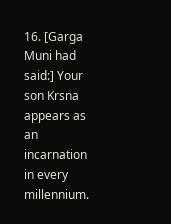16. [Garga Muni had said:] Your son Krsna appears as an incarnation in every millennium.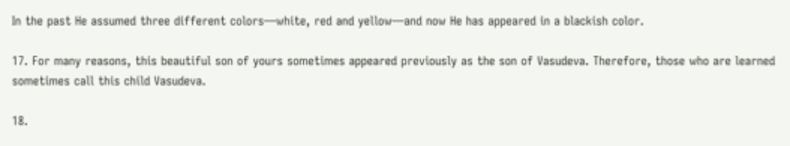In the past He assumed three different colors—white, red and yellow—and now He has appeared in a blackish color.

17. For many reasons, this beautiful son of yours sometimes appeared previously as the son of Vasudeva. Therefore, those who are learned sometimes call this child Vasudeva.

18.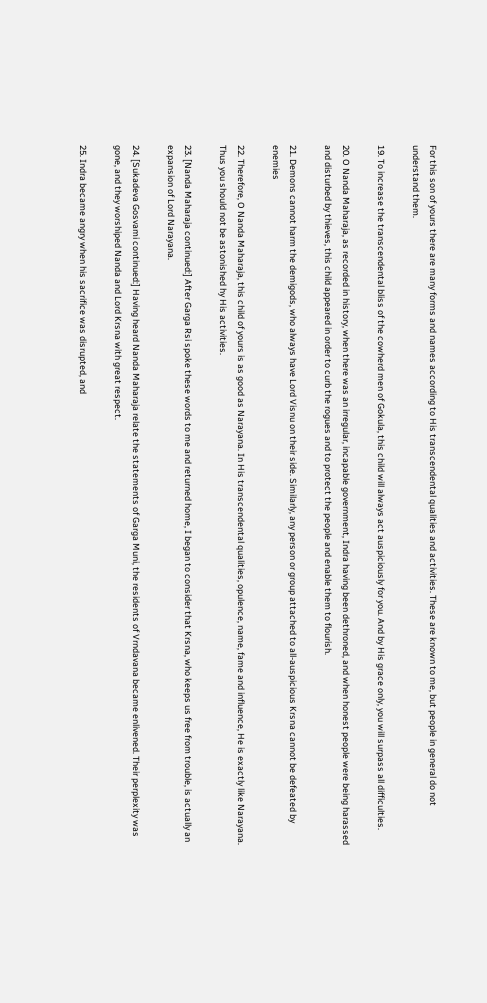For this son of yours there are many forms and names according to His transcendental qualities and activities. These are known to me, but people in general do not understand them.

19. To increase the transcendental bliss of the cowherd men of Gokula, this child will always act auspiciously for you. And by His grace only, you will surpass all difficulties.

20. O Nanda Maharaja, as recorded in history, when there was an irregular, incapable government, Indra having been dethroned, and when honest people were being harassed and disturbed by thieves, this child appeared in order to curb the rogues and to protect the people and enable them to flourish.

21. Demons cannot harm the demigods, who always have Lord Visnu on their side. Similarly, any person or group attached to all-auspicious Krsna cannot be defeated by enemies

22. Therefore, O Nanda Maharaja, this child of yours is as good as Narayana. In His transcendental qualities, opulence, name, fame and influence, He is exactly like Narayana. Thus you should not be astonished hy His activities.

23. [Nanda Maharaja continued:] After Garga Rsi spoke these words to me and returned home, I began to consider that Krsna, who keeps us free from trouble, is actually an expansion of Lord Narayana.

24. [Sukadeva Gosvami continued:] Having heard Nanda Maharaja relate the statements of Garga Muni, the residents of Vrndavana became enlivened. Their perplexity was gone, and they worshiped Nanda and Lord Krsna with great respect.

25. Indra became angry when his sacrifice was disrupted, and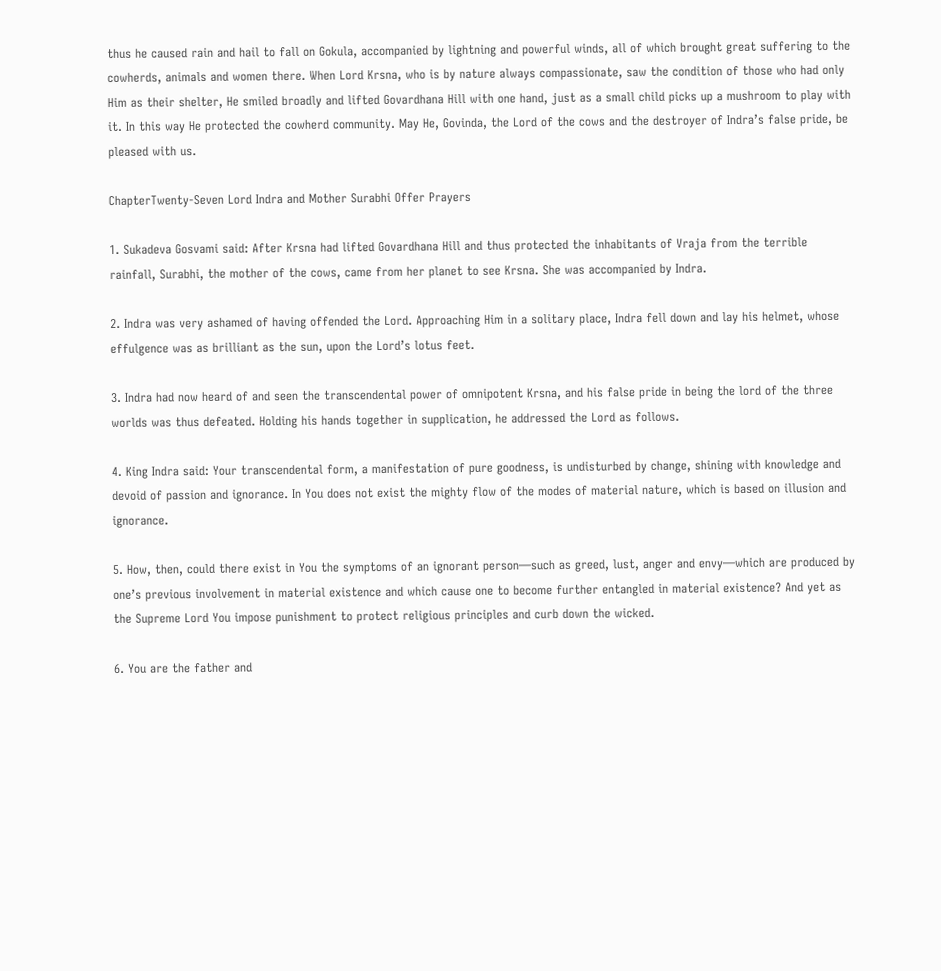thus he caused rain and hail to fall on Gokula, accompanied by lightning and powerful winds, all of which brought great suffering to the cowherds, animals and women there. When Lord Krsna, who is by nature always compassionate, saw the condition of those who had only Him as their shelter, He smiled broadly and lifted Govardhana Hill with one hand, just as a small child picks up a mushroom to play with it. In this way He protected the cowherd community. May He, Govinda, the Lord of the cows and the destroyer of Indra’s false pride, be pleased with us.

ChapterTwenty-Seven Lord Indra and Mother Surabhi Offer Prayers

1. Sukadeva Gosvami said: After Krsna had lifted Govardhana Hill and thus protected the inhabitants of Vraja from the terrible rainfall, Surabhi, the mother of the cows, came from her planet to see Krsna. She was accompanied by Indra.

2. Indra was very ashamed of having offended the Lord. Approaching Him in a solitary place, Indra fell down and lay his helmet, whose effulgence was as brilliant as the sun, upon the Lord’s lotus feet.

3. Indra had now heard of and seen the transcendental power of omnipotent Krsna, and his false pride in being the lord of the three worlds was thus defeated. Holding his hands together in supplication, he addressed the Lord as follows.

4. King Indra said: Your transcendental form, a manifestation of pure goodness, is undisturbed by change, shining with knowledge and devoid of passion and ignorance. In You does not exist the mighty flow of the modes of material nature, which is based on illusion and ignorance.

5. How, then, could there exist in You the symptoms of an ignorant person—such as greed, lust, anger and envy—which are produced by one’s previous involvement in material existence and which cause one to become further entangled in material existence? And yet as the Supreme Lord You impose punishment to protect religious principles and curb down the wicked.

6. You are the father and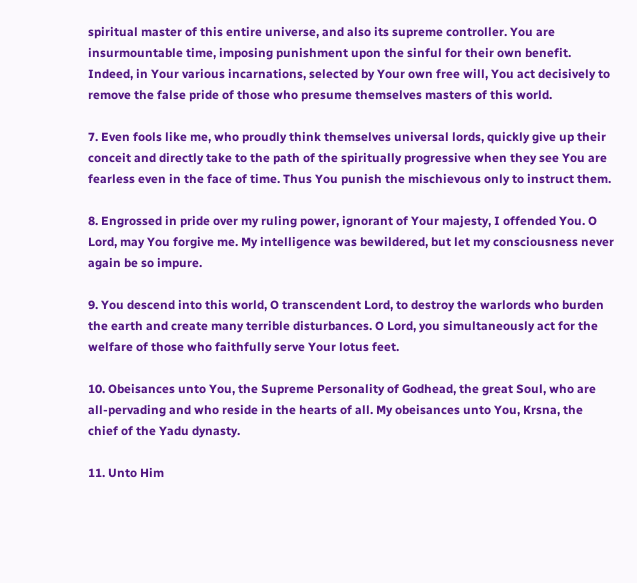spiritual master of this entire universe, and also its supreme controller. You are insurmountable time, imposing punishment upon the sinful for their own benefit. Indeed, in Your various incarnations, selected by Your own free will, You act decisively to remove the false pride of those who presume themselves masters of this world.

7. Even fools like me, who proudly think themselves universal lords, quickly give up their conceit and directly take to the path of the spiritually progressive when they see You are fearless even in the face of time. Thus You punish the mischievous only to instruct them.

8. Engrossed in pride over my ruling power, ignorant of Your majesty, I offended You. O Lord, may You forgive me. My intelligence was bewildered, but let my consciousness never again be so impure.

9. You descend into this world, O transcendent Lord, to destroy the warlords who burden the earth and create many terrible disturbances. O Lord, you simultaneously act for the welfare of those who faithfully serve Your lotus feet.

10. Obeisances unto You, the Supreme Personality of Godhead, the great Soul, who are all-pervading and who reside in the hearts of all. My obeisances unto You, Krsna, the chief of the Yadu dynasty.

11. Unto Him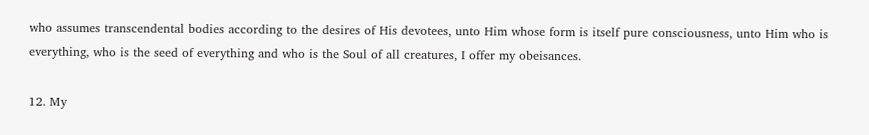who assumes transcendental bodies according to the desires of His devotees, unto Him whose form is itself pure consciousness, unto Him who is everything, who is the seed of everything and who is the Soul of all creatures, I offer my obeisances.

12. My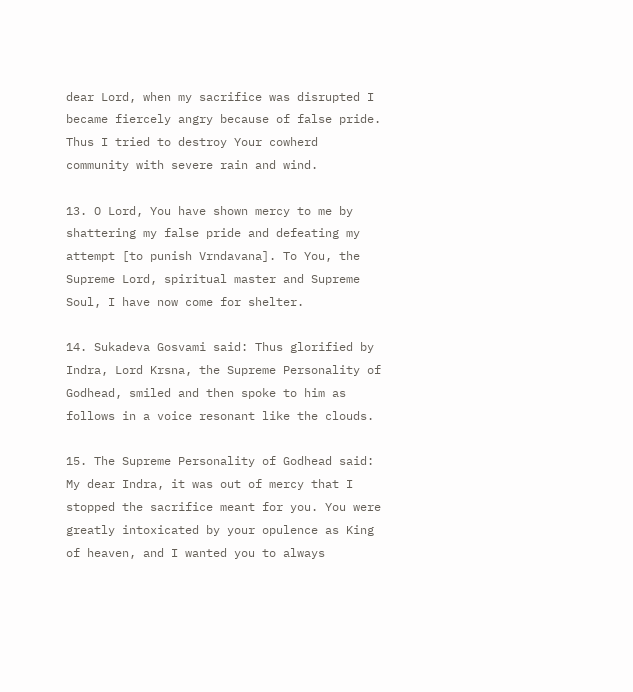dear Lord, when my sacrifice was disrupted I became fiercely angry because of false pride. Thus I tried to destroy Your cowherd community with severe rain and wind.

13. O Lord, You have shown mercy to me by shattering my false pride and defeating my attempt [to punish Vrndavana]. To You, the Supreme Lord, spiritual master and Supreme Soul, I have now come for shelter.

14. Sukadeva Gosvami said: Thus glorified by Indra, Lord Krsna, the Supreme Personality of Godhead, smiled and then spoke to him as follows in a voice resonant like the clouds.

15. The Supreme Personality of Godhead said: My dear Indra, it was out of mercy that I stopped the sacrifice meant for you. You were greatly intoxicated by your opulence as King of heaven, and I wanted you to always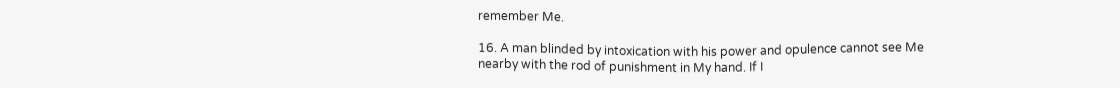remember Me.

16. A man blinded by intoxication with his power and opulence cannot see Me nearby with the rod of punishment in My hand. If I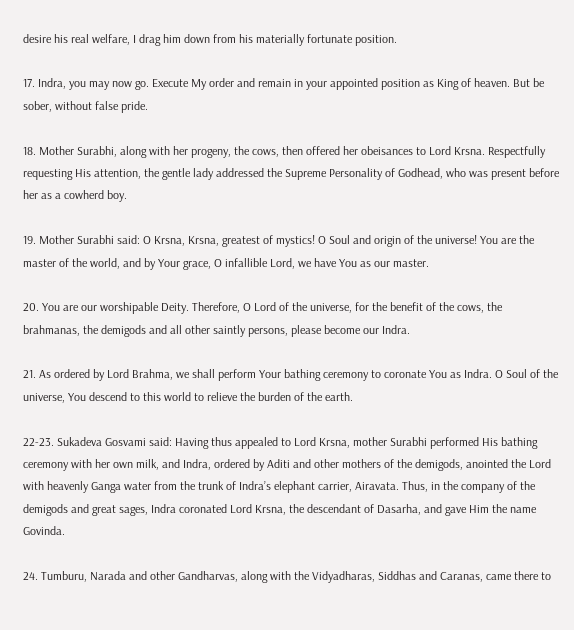desire his real welfare, I drag him down from his materially fortunate position.

17. Indra, you may now go. Execute My order and remain in your appointed position as King of heaven. But be sober, without false pride.

18. Mother Surabhi, along with her progeny, the cows, then offered her obeisances to Lord Krsna. Respectfully requesting His attention, the gentle lady addressed the Supreme Personality of Godhead, who was present before her as a cowherd boy.

19. Mother Surabhi said: O Krsna, Krsna, greatest of mystics! O Soul and origin of the universe! You are the master of the world, and by Your grace, O infallible Lord, we have You as our master.

20. You are our worshipable Deity. Therefore, O Lord of the universe, for the benefit of the cows, the brahmanas, the demigods and all other saintly persons, please become our Indra.

21. As ordered by Lord Brahma, we shall perform Your bathing ceremony to coronate You as Indra. O Soul of the universe, You descend to this world to relieve the burden of the earth.

22-23. Sukadeva Gosvami said: Having thus appealed to Lord Krsna, mother Surabhi performed His bathing ceremony with her own milk, and Indra, ordered by Aditi and other mothers of the demigods, anointed the Lord with heavenly Ganga water from the trunk of Indra’s elephant carrier, Airavata. Thus, in the company of the demigods and great sages, Indra coronated Lord Krsna, the descendant of Dasarha, and gave Him the name Govinda.

24. Tumburu, Narada and other Gandharvas, along with the Vidyadharas, Siddhas and Caranas, came there to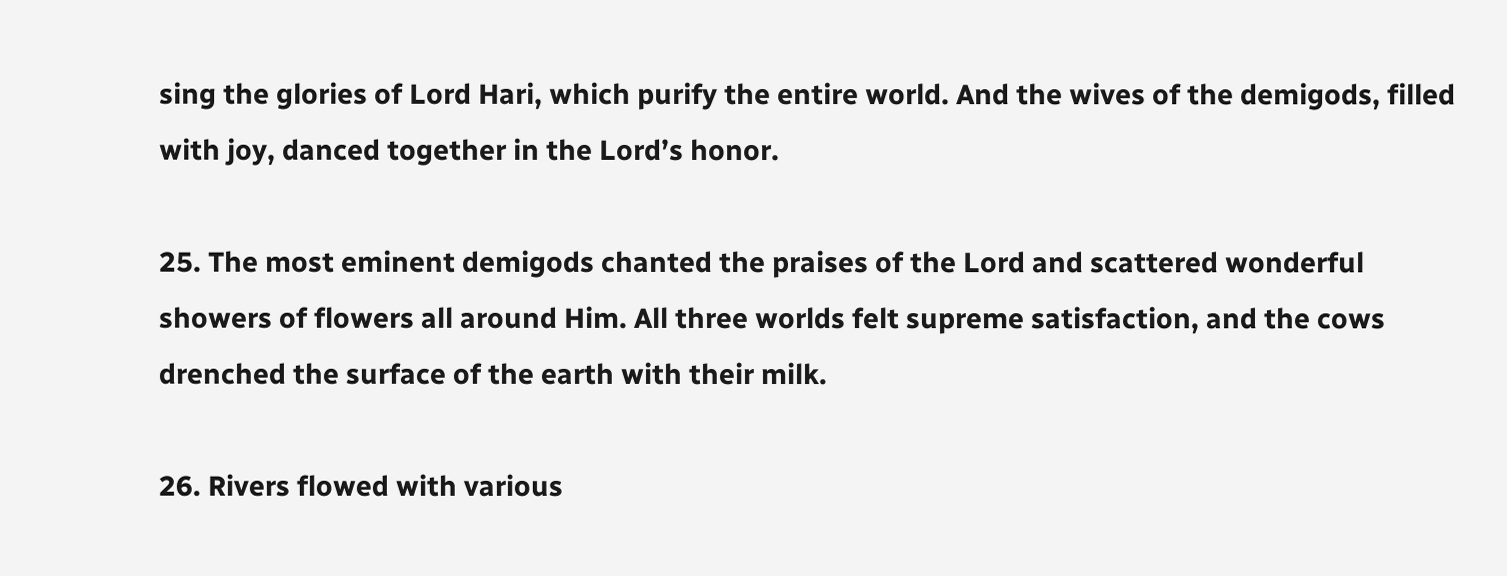sing the glories of Lord Hari, which purify the entire world. And the wives of the demigods, filled with joy, danced together in the Lord’s honor.

25. The most eminent demigods chanted the praises of the Lord and scattered wonderful showers of flowers all around Him. All three worlds felt supreme satisfaction, and the cows drenched the surface of the earth with their milk.

26. Rivers flowed with various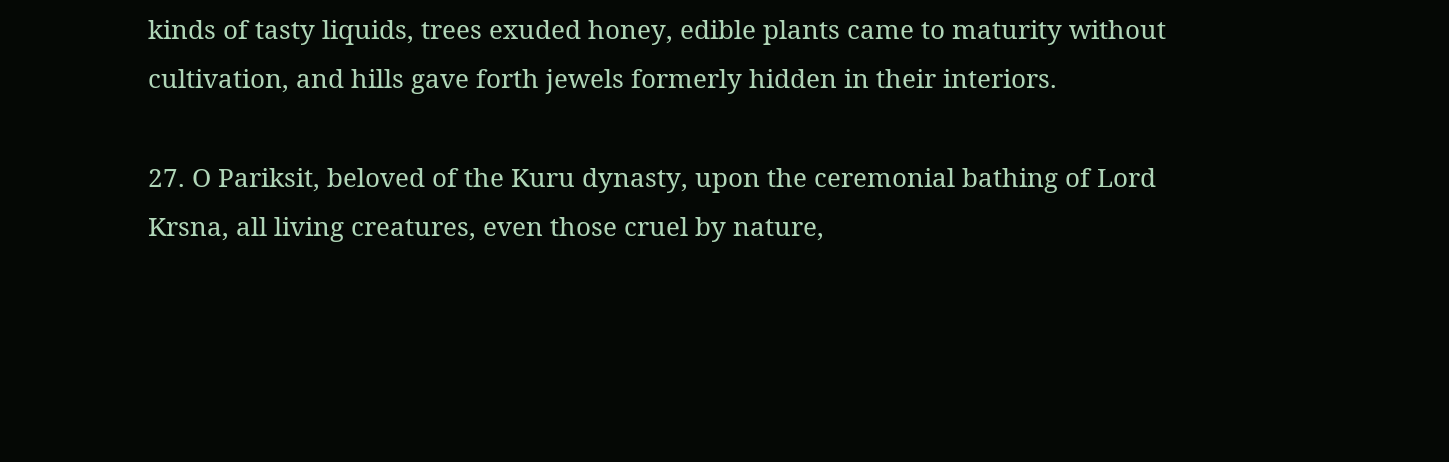kinds of tasty liquids, trees exuded honey, edible plants came to maturity without cultivation, and hills gave forth jewels formerly hidden in their interiors.

27. O Pariksit, beloved of the Kuru dynasty, upon the ceremonial bathing of Lord Krsna, all living creatures, even those cruel by nature,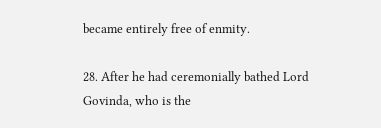became entirely free of enmity.

28. After he had ceremonially bathed Lord Govinda, who is the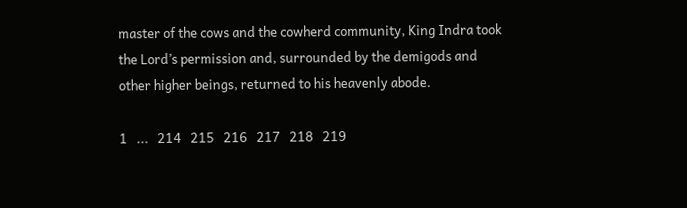master of the cows and the cowherd community, King Indra took the Lord’s permission and, surrounded by the demigods and other higher beings, returned to his heavenly abode.

1   ...   214   215   216   217   218   219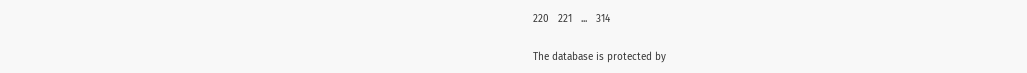220   221   ...   314

The database is protected by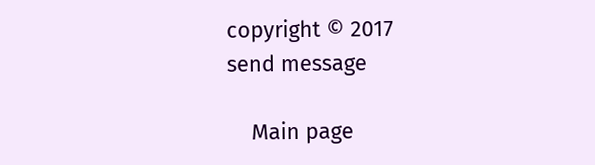copyright © 2017
send message

    Main page